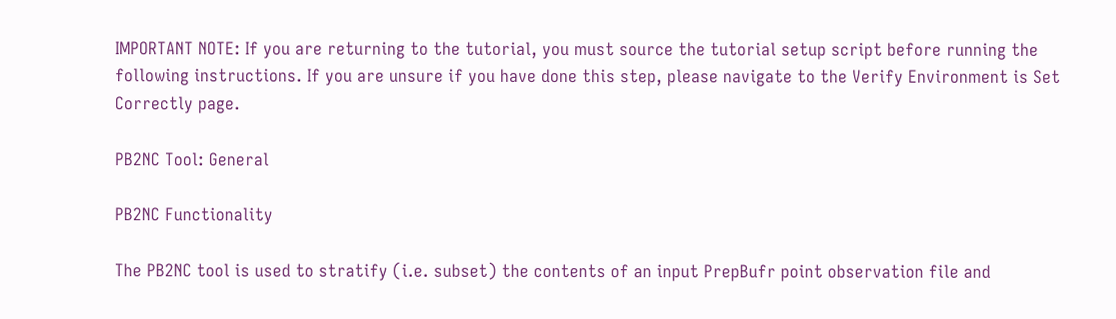IMPORTANT NOTE: If you are returning to the tutorial, you must source the tutorial setup script before running the following instructions. If you are unsure if you have done this step, please navigate to the Verify Environment is Set Correctly page.

PB2NC Tool: General

PB2NC Functionality

The PB2NC tool is used to stratify (i.e. subset) the contents of an input PrepBufr point observation file and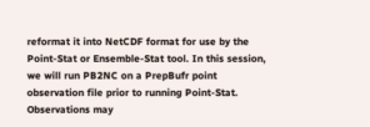reformat it into NetCDF format for use by the Point-Stat or Ensemble-Stat tool. In this session, we will run PB2NC on a PrepBufr point observation file prior to running Point-Stat. Observations may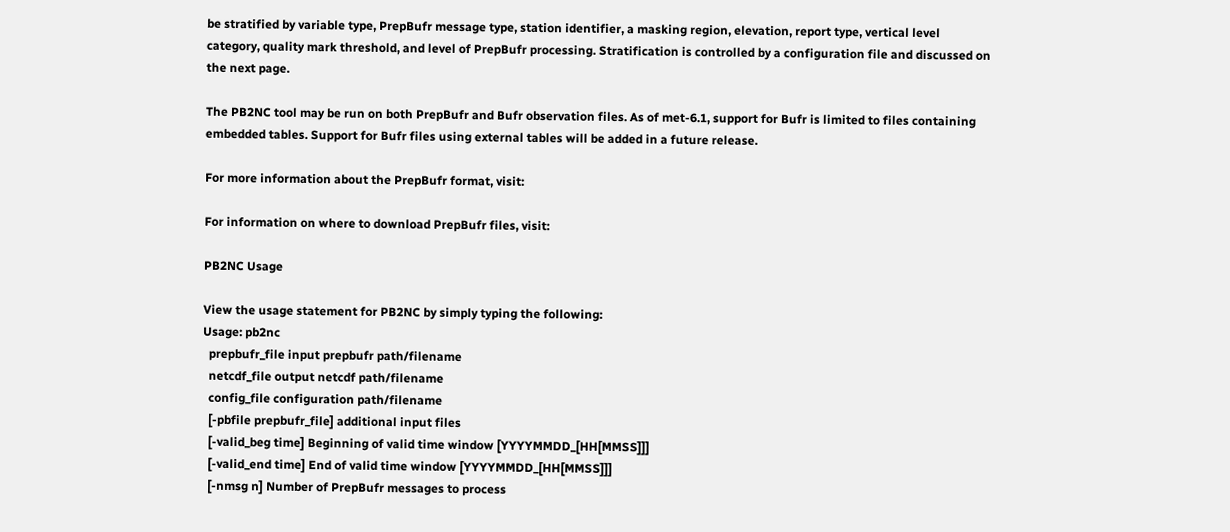be stratified by variable type, PrepBufr message type, station identifier, a masking region, elevation, report type, vertical level category, quality mark threshold, and level of PrepBufr processing. Stratification is controlled by a configuration file and discussed on the next page.

The PB2NC tool may be run on both PrepBufr and Bufr observation files. As of met-6.1, support for Bufr is limited to files containing embedded tables. Support for Bufr files using external tables will be added in a future release.

For more information about the PrepBufr format, visit:

For information on where to download PrepBufr files, visit:

PB2NC Usage

View the usage statement for PB2NC by simply typing the following:
Usage: pb2nc
  prepbufr_file input prepbufr path/filename
  netcdf_file output netcdf path/filename
  config_file configuration path/filename
  [-pbfile prepbufr_file] additional input files
  [-valid_beg time] Beginning of valid time window [YYYYMMDD_[HH[MMSS]]]
  [-valid_end time] End of valid time window [YYYYMMDD_[HH[MMSS]]]
  [-nmsg n] Number of PrepBufr messages to process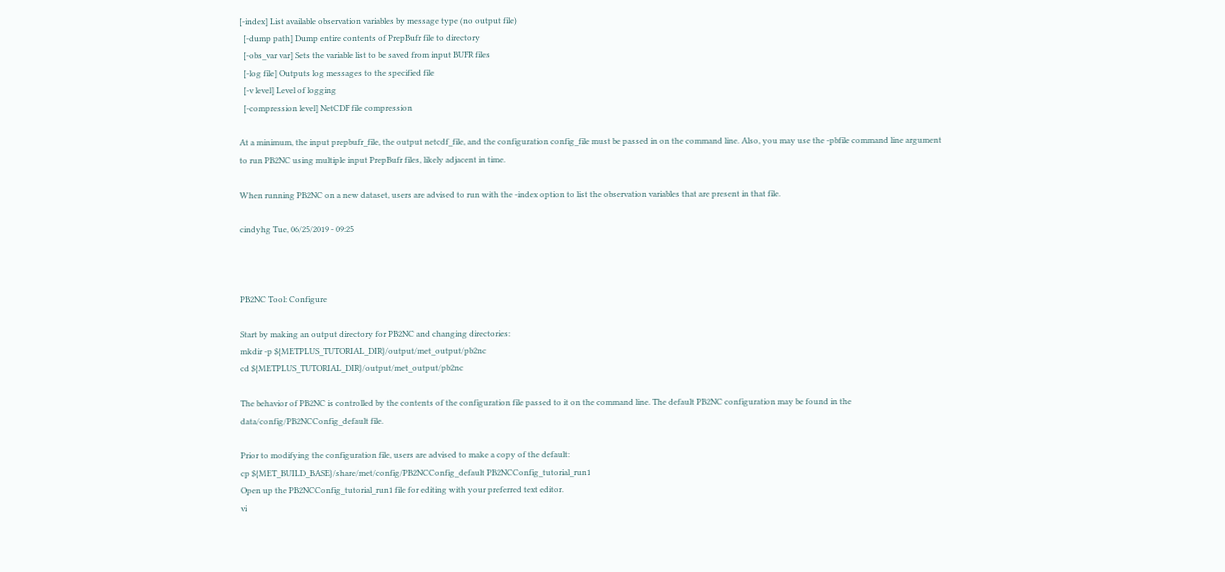[-index] List available observation variables by message type (no output file)
  [-dump path] Dump entire contents of PrepBufr file to directory
  [-obs_var var] Sets the variable list to be saved from input BUFR files
  [-log file] Outputs log messages to the specified file
  [-v level] Level of logging
  [-compression level] NetCDF file compression

At a minimum, the input prepbufr_file, the output netcdf_file, and the configuration config_file must be passed in on the command line. Also, you may use the -pbfile command line argument to run PB2NC using multiple input PrepBufr files, likely adjacent in time.

When running PB2NC on a new dataset, users are advised to run with the -index option to list the observation variables that are present in that file.

cindyhg Tue, 06/25/2019 - 09:25



PB2NC Tool: Configure

Start by making an output directory for PB2NC and changing directories:
mkdir -p ${METPLUS_TUTORIAL_DIR}/output/met_output/pb2nc
cd ${METPLUS_TUTORIAL_DIR}/output/met_output/pb2nc

The behavior of PB2NC is controlled by the contents of the configuration file passed to it on the command line. The default PB2NC configuration may be found in the data/config/PB2NCConfig_default file.

Prior to modifying the configuration file, users are advised to make a copy of the default:
cp ${MET_BUILD_BASE}/share/met/config/PB2NCConfig_default PB2NCConfig_tutorial_run1
Open up the PB2NCConfig_tutorial_run1 file for editing with your preferred text editor.
vi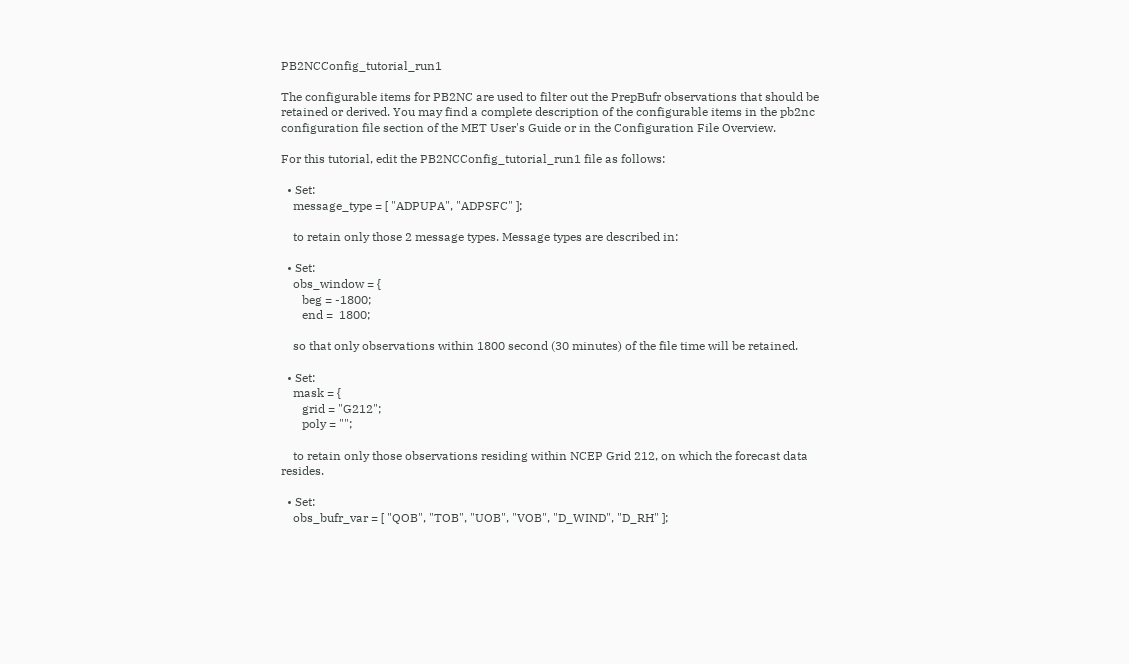PB2NCConfig_tutorial_run1

The configurable items for PB2NC are used to filter out the PrepBufr observations that should be retained or derived. You may find a complete description of the configurable items in the pb2nc configuration file section of the MET User's Guide or in the Configuration File Overview.

For this tutorial, edit the PB2NCConfig_tutorial_run1 file as follows:

  • Set:
    message_type = [ "ADPUPA", "ADPSFC" ];

    to retain only those 2 message types. Message types are described in:

  • Set:
    obs_window = {
       beg = -1800;
       end =  1800;

    so that only observations within 1800 second (30 minutes) of the file time will be retained.

  • Set:
    mask = {
       grid = "G212";
       poly = "";

    to retain only those observations residing within NCEP Grid 212, on which the forecast data resides.

  • Set:
    obs_bufr_var = [ "QOB", "TOB", "UOB", "VOB", "D_WIND", "D_RH" ];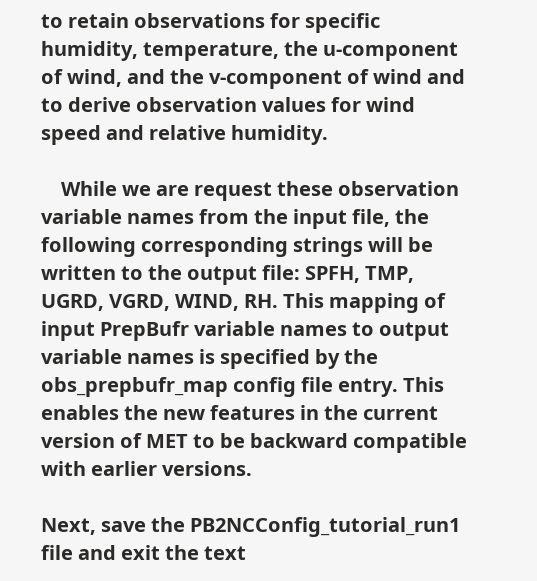to retain observations for specific humidity, temperature, the u-component of wind, and the v-component of wind and to derive observation values for wind speed and relative humidity.

    While we are request these observation variable names from the input file, the following corresponding strings will be written to the output file: SPFH, TMP, UGRD, VGRD, WIND, RH. This mapping of input PrepBufr variable names to output variable names is specified by the obs_prepbufr_map config file entry. This enables the new features in the current version of MET to be backward compatible with earlier versions.

Next, save the PB2NCConfig_tutorial_run1 file and exit the text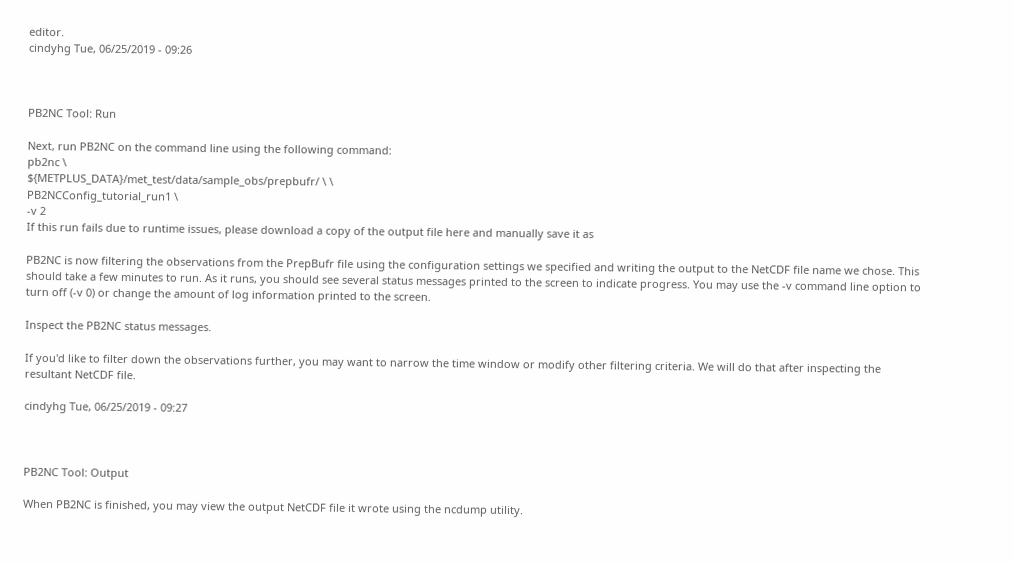editor.
cindyhg Tue, 06/25/2019 - 09:26



PB2NC Tool: Run

Next, run PB2NC on the command line using the following command:
pb2nc \
${METPLUS_DATA}/met_test/data/sample_obs/prepbufr/ \ \
PB2NCConfig_tutorial_run1 \
-v 2
If this run fails due to runtime issues, please download a copy of the output file here and manually save it as

PB2NC is now filtering the observations from the PrepBufr file using the configuration settings we specified and writing the output to the NetCDF file name we chose. This should take a few minutes to run. As it runs, you should see several status messages printed to the screen to indicate progress. You may use the -v command line option to turn off (-v 0) or change the amount of log information printed to the screen.

Inspect the PB2NC status messages.

If you'd like to filter down the observations further, you may want to narrow the time window or modify other filtering criteria. We will do that after inspecting the resultant NetCDF file.

cindyhg Tue, 06/25/2019 - 09:27



PB2NC Tool: Output

When PB2NC is finished, you may view the output NetCDF file it wrote using the ncdump utility.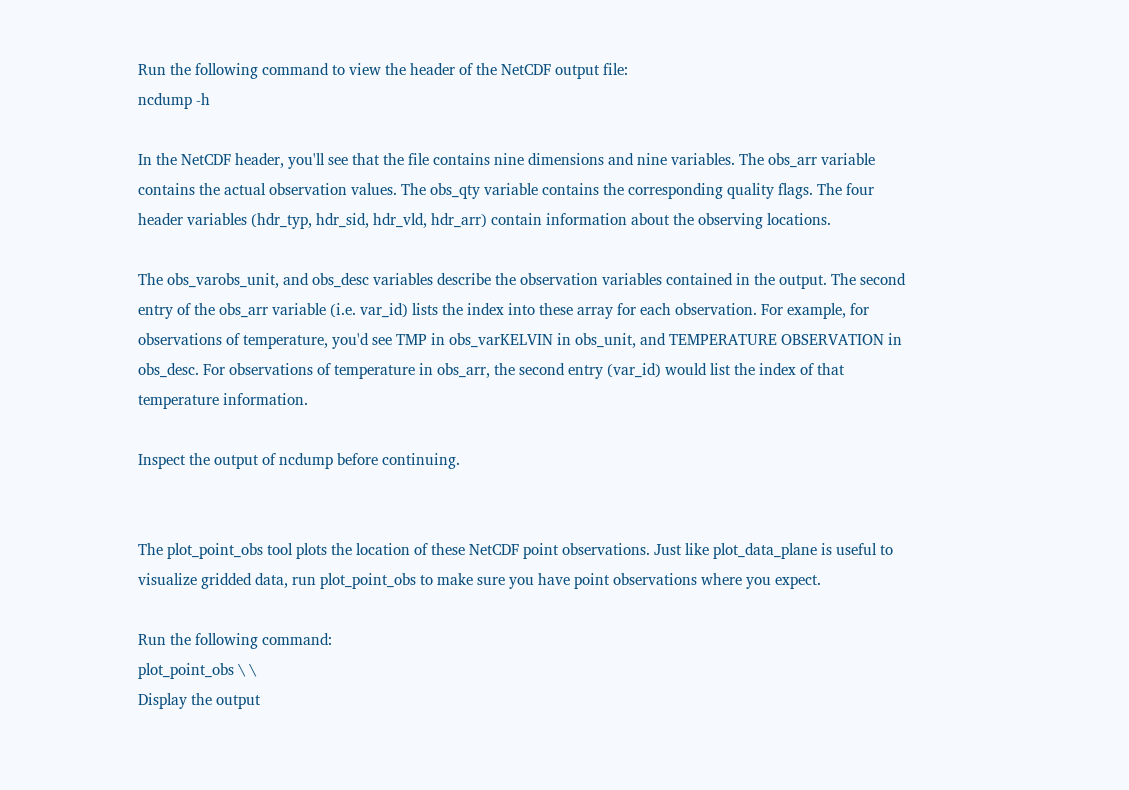Run the following command to view the header of the NetCDF output file:
ncdump -h

In the NetCDF header, you'll see that the file contains nine dimensions and nine variables. The obs_arr variable contains the actual observation values. The obs_qty variable contains the corresponding quality flags. The four header variables (hdr_typ, hdr_sid, hdr_vld, hdr_arr) contain information about the observing locations.

The obs_varobs_unit, and obs_desc variables describe the observation variables contained in the output. The second entry of the obs_arr variable (i.e. var_id) lists the index into these array for each observation. For example, for observations of temperature, you'd see TMP in obs_varKELVIN in obs_unit, and TEMPERATURE OBSERVATION in obs_desc. For observations of temperature in obs_arr, the second entry (var_id) would list the index of that temperature information.

Inspect the output of ncdump before continuing.


The plot_point_obs tool plots the location of these NetCDF point observations. Just like plot_data_plane is useful to visualize gridded data, run plot_point_obs to make sure you have point observations where you expect.

Run the following command:
plot_point_obs \ \
Display the output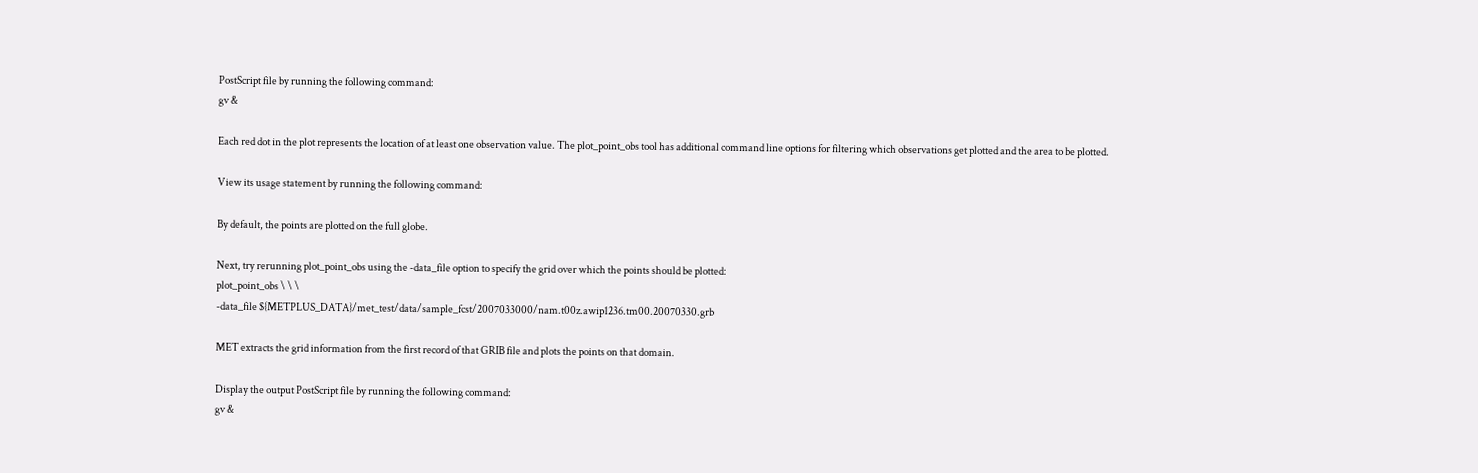PostScript file by running the following command:
gv &

Each red dot in the plot represents the location of at least one observation value. The plot_point_obs tool has additional command line options for filtering which observations get plotted and the area to be plotted.

View its usage statement by running the following command:

By default, the points are plotted on the full globe.

Next, try rerunning plot_point_obs using the -data_file option to specify the grid over which the points should be plotted:
plot_point_obs \ \ \
-data_file ${METPLUS_DATA}/met_test/data/sample_fcst/2007033000/nam.t00z.awip1236.tm00.20070330.grb

MET extracts the grid information from the first record of that GRIB file and plots the points on that domain.

Display the output PostScript file by running the following command:
gv &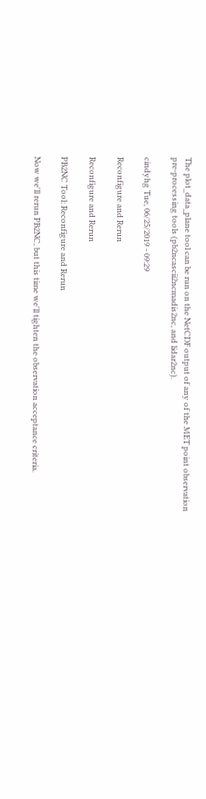The plot_data_plane tool can be run on the NetCDF output of any of the MET point observation pre-processing tools (pb2ncascii2ncmadis2nc, and lidar2nc).

cindyhg Tue, 06/25/2019 - 09:29

Reconfigure and Rerun

Reconfigure and Rerun

PB2NC Tool: Reconfigure and Rerun

Now we'll rerun PB2NC, but this time we'll tighten the observation acceptance criteria.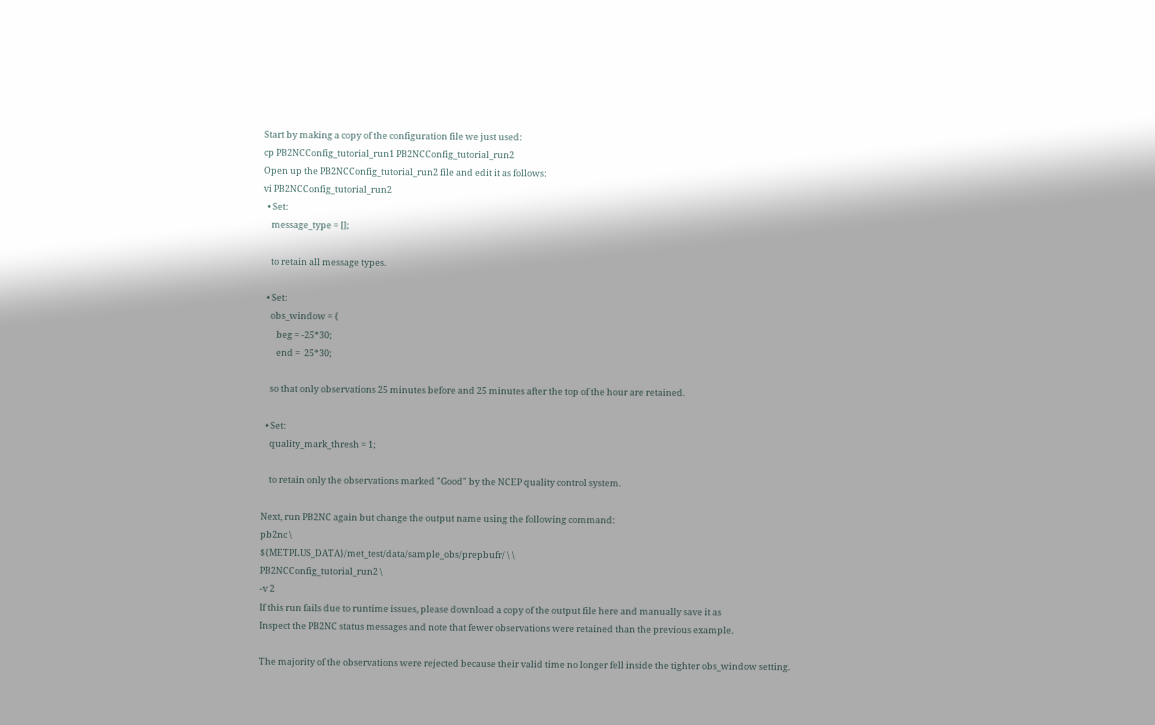Start by making a copy of the configuration file we just used:
cp PB2NCConfig_tutorial_run1 PB2NCConfig_tutorial_run2
Open up the PB2NCConfig_tutorial_run2 file and edit it as follows:
vi PB2NCConfig_tutorial_run2
  • Set:
    message_type = [];

    to retain all message types.

  • Set:
    obs_window = {
       beg = -25*30;
       end =  25*30;

    so that only observations 25 minutes before and 25 minutes after the top of the hour are retained.

  • Set:
    quality_mark_thresh = 1;

    to retain only the observations marked "Good" by the NCEP quality control system.

Next, run PB2NC again but change the output name using the following command:
pb2nc \
${METPLUS_DATA}/met_test/data/sample_obs/prepbufr/ \ \
PB2NCConfig_tutorial_run2 \
-v 2
If this run fails due to runtime issues, please download a copy of the output file here and manually save it as
Inspect the PB2NC status messages and note that fewer observations were retained than the previous example.

The majority of the observations were rejected because their valid time no longer fell inside the tighter obs_window setting.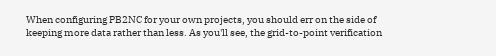When configuring PB2NC for your own projects, you should err on the side of keeping more data rather than less. As you'll see, the grid-to-point verification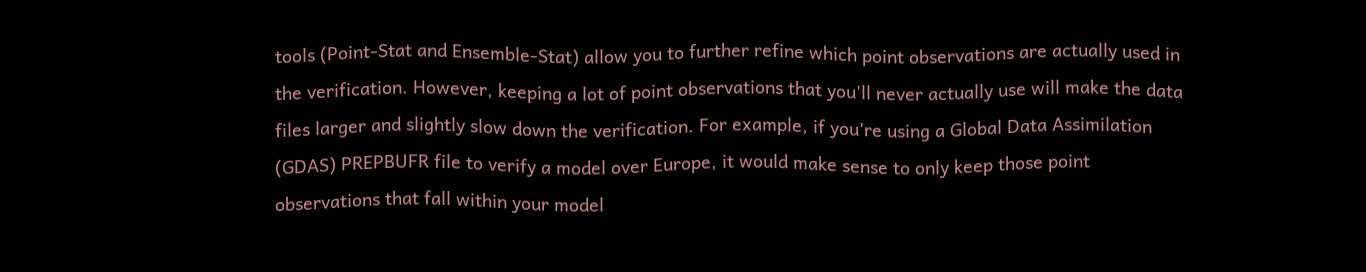tools (Point-Stat and Ensemble-Stat) allow you to further refine which point observations are actually used in the verification. However, keeping a lot of point observations that you'll never actually use will make the data files larger and slightly slow down the verification. For example, if you're using a Global Data Assimilation (GDAS) PREPBUFR file to verify a model over Europe, it would make sense to only keep those point observations that fall within your model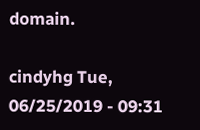domain.

cindyhg Tue, 06/25/2019 - 09:31